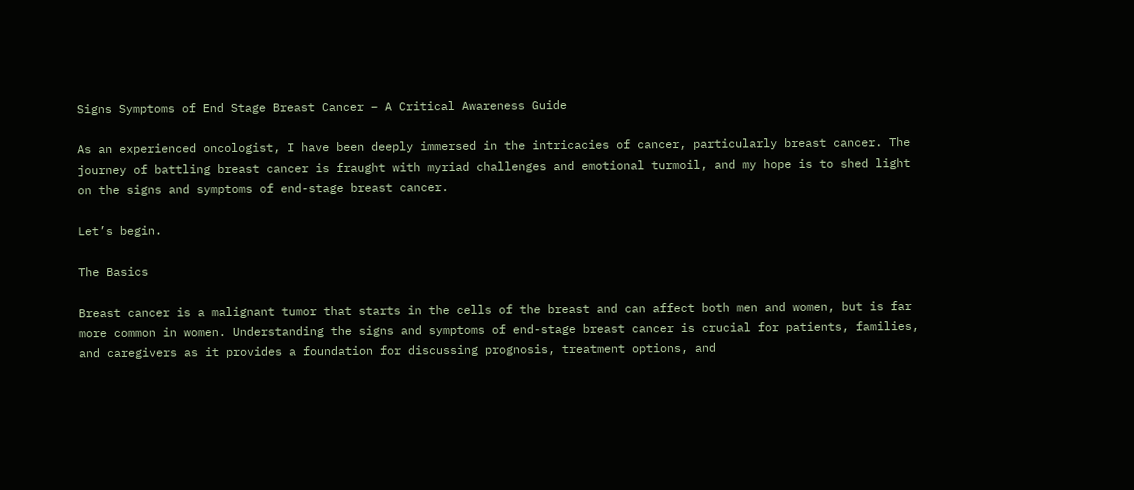Signs Symptoms of End Stage Breast Cancer – A Critical Awareness Guide

As an experienced oncologist, I have been deeply immersed in the intricacies of cancer, particularly breast cancer. The journey of battling breast cancer is fraught with myriad challenges and emotional turmoil, and my hope is to shed light on the signs and symptoms of end-stage breast cancer.

Let’s begin.

The Basics

Breast cancer is a malignant tumor that starts in the cells of the breast and can affect both men and women, but is far more common in women. Understanding the signs and symptoms of end-stage breast cancer is crucial for patients, families, and caregivers as it provides a foundation for discussing prognosis, treatment options, and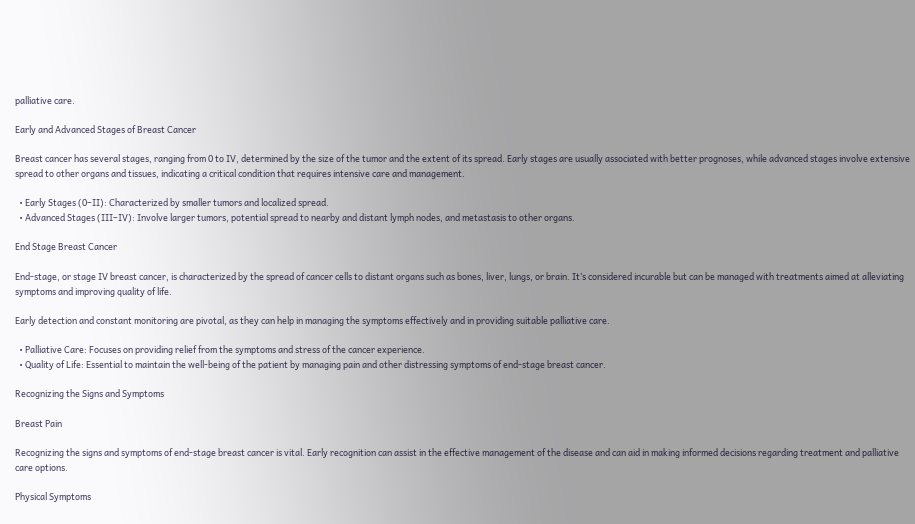palliative care.

Early and Advanced Stages of Breast Cancer

Breast cancer has several stages, ranging from 0 to IV, determined by the size of the tumor and the extent of its spread. Early stages are usually associated with better prognoses, while advanced stages involve extensive spread to other organs and tissues, indicating a critical condition that requires intensive care and management.

  • Early Stages (0–II): Characterized by smaller tumors and localized spread.
  • Advanced Stages (III–IV): Involve larger tumors, potential spread to nearby and distant lymph nodes, and metastasis to other organs.

End Stage Breast Cancer

End-stage, or stage IV breast cancer, is characterized by the spread of cancer cells to distant organs such as bones, liver, lungs, or brain. It’s considered incurable but can be managed with treatments aimed at alleviating symptoms and improving quality of life.

Early detection and constant monitoring are pivotal, as they can help in managing the symptoms effectively and in providing suitable palliative care.

  • Palliative Care: Focuses on providing relief from the symptoms and stress of the cancer experience.
  • Quality of Life: Essential to maintain the well-being of the patient by managing pain and other distressing symptoms of end-stage breast cancer.

Recognizing the Signs and Symptoms

Breast Pain

Recognizing the signs and symptoms of end-stage breast cancer is vital. Early recognition can assist in the effective management of the disease and can aid in making informed decisions regarding treatment and palliative care options.

Physical Symptoms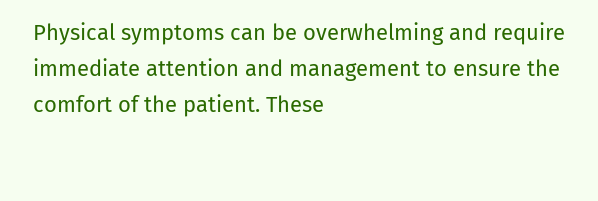Physical symptoms can be overwhelming and require immediate attention and management to ensure the comfort of the patient. These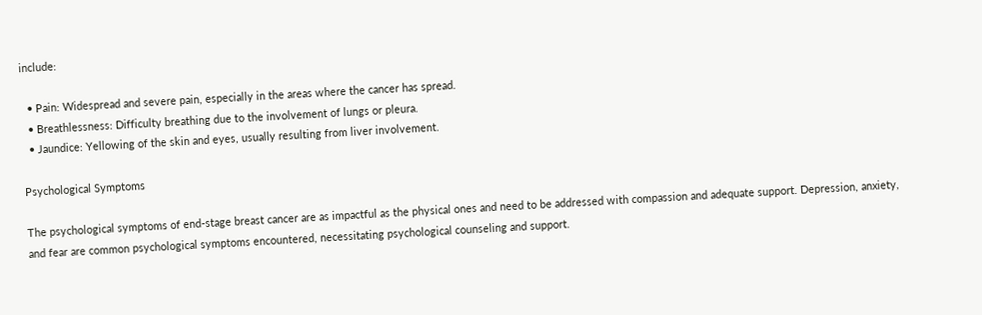include:

  • Pain: Widespread and severe pain, especially in the areas where the cancer has spread.
  • Breathlessness: Difficulty breathing due to the involvement of lungs or pleura.
  • Jaundice: Yellowing of the skin and eyes, usually resulting from liver involvement.

Psychological Symptoms

The psychological symptoms of end-stage breast cancer are as impactful as the physical ones and need to be addressed with compassion and adequate support. Depression, anxiety, and fear are common psychological symptoms encountered, necessitating psychological counseling and support.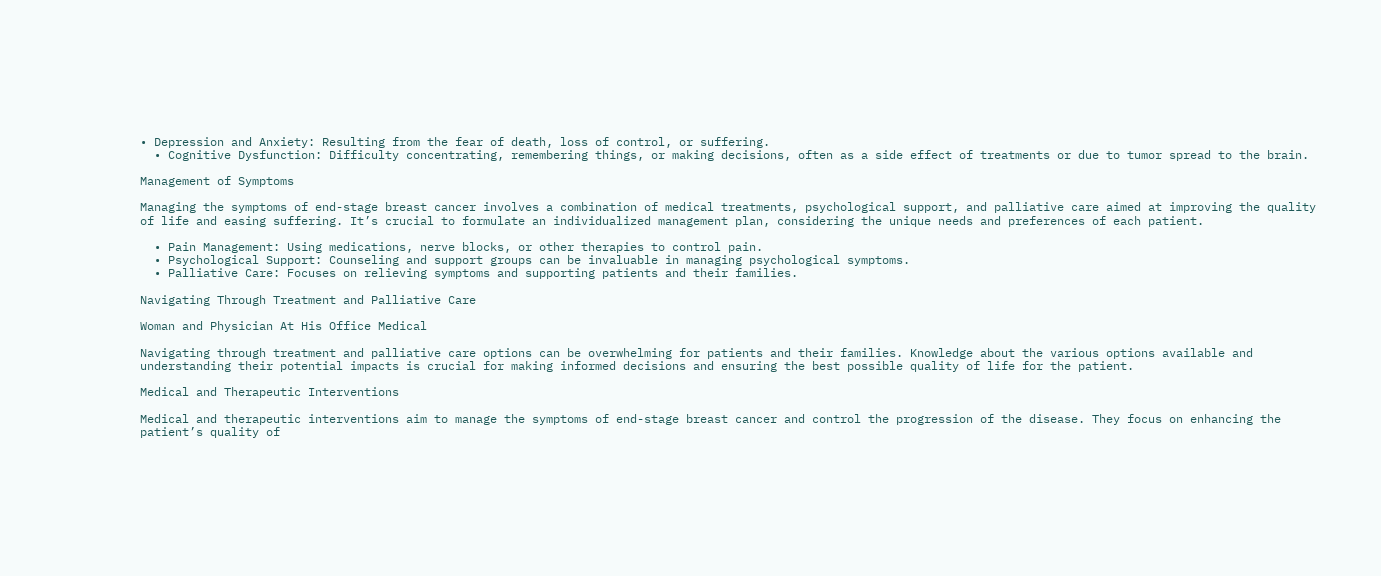• Depression and Anxiety: Resulting from the fear of death, loss of control, or suffering.
  • Cognitive Dysfunction: Difficulty concentrating, remembering things, or making decisions, often as a side effect of treatments or due to tumor spread to the brain.

Management of Symptoms

Managing the symptoms of end-stage breast cancer involves a combination of medical treatments, psychological support, and palliative care aimed at improving the quality of life and easing suffering. It’s crucial to formulate an individualized management plan, considering the unique needs and preferences of each patient.

  • Pain Management: Using medications, nerve blocks, or other therapies to control pain.
  • Psychological Support: Counseling and support groups can be invaluable in managing psychological symptoms.
  • Palliative Care: Focuses on relieving symptoms and supporting patients and their families.

Navigating Through Treatment and Palliative Care

Woman and Physician At His Office Medical

Navigating through treatment and palliative care options can be overwhelming for patients and their families. Knowledge about the various options available and understanding their potential impacts is crucial for making informed decisions and ensuring the best possible quality of life for the patient.

Medical and Therapeutic Interventions

Medical and therapeutic interventions aim to manage the symptoms of end-stage breast cancer and control the progression of the disease. They focus on enhancing the patient’s quality of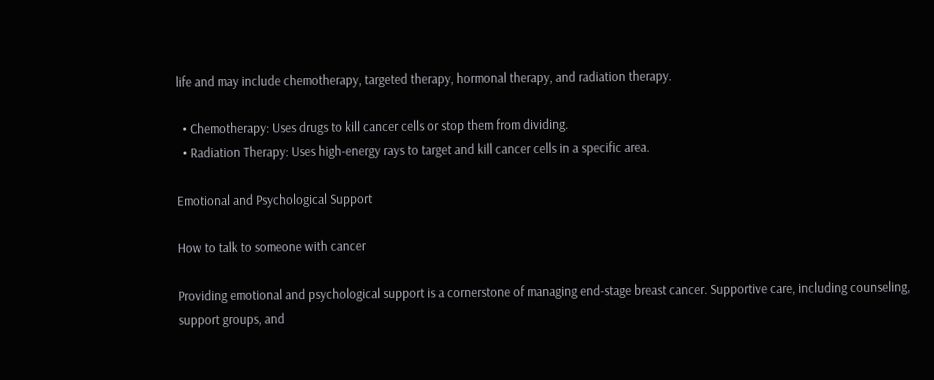life and may include chemotherapy, targeted therapy, hormonal therapy, and radiation therapy.

  • Chemotherapy: Uses drugs to kill cancer cells or stop them from dividing.
  • Radiation Therapy: Uses high-energy rays to target and kill cancer cells in a specific area.

Emotional and Psychological Support

How to talk to someone with cancer

Providing emotional and psychological support is a cornerstone of managing end-stage breast cancer. Supportive care, including counseling, support groups, and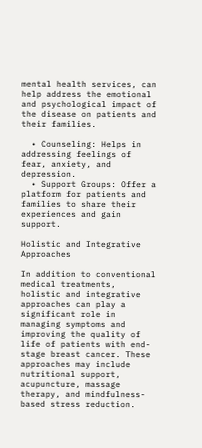mental health services, can help address the emotional and psychological impact of the disease on patients and their families.

  • Counseling: Helps in addressing feelings of fear, anxiety, and depression.
  • Support Groups: Offer a platform for patients and families to share their experiences and gain support.

Holistic and Integrative Approaches

In addition to conventional medical treatments, holistic and integrative approaches can play a significant role in managing symptoms and improving the quality of life of patients with end-stage breast cancer. These approaches may include nutritional support, acupuncture, massage therapy, and mindfulness-based stress reduction.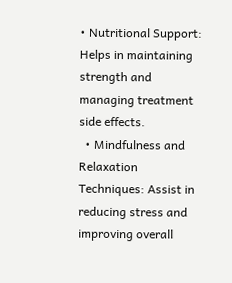• Nutritional Support: Helps in maintaining strength and managing treatment side effects.
  • Mindfulness and Relaxation Techniques: Assist in reducing stress and improving overall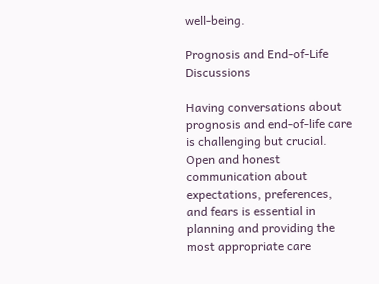well-being.

Prognosis and End-of-Life Discussions

Having conversations about prognosis and end-of-life care is challenging but crucial. Open and honest communication about expectations, preferences, and fears is essential in planning and providing the most appropriate care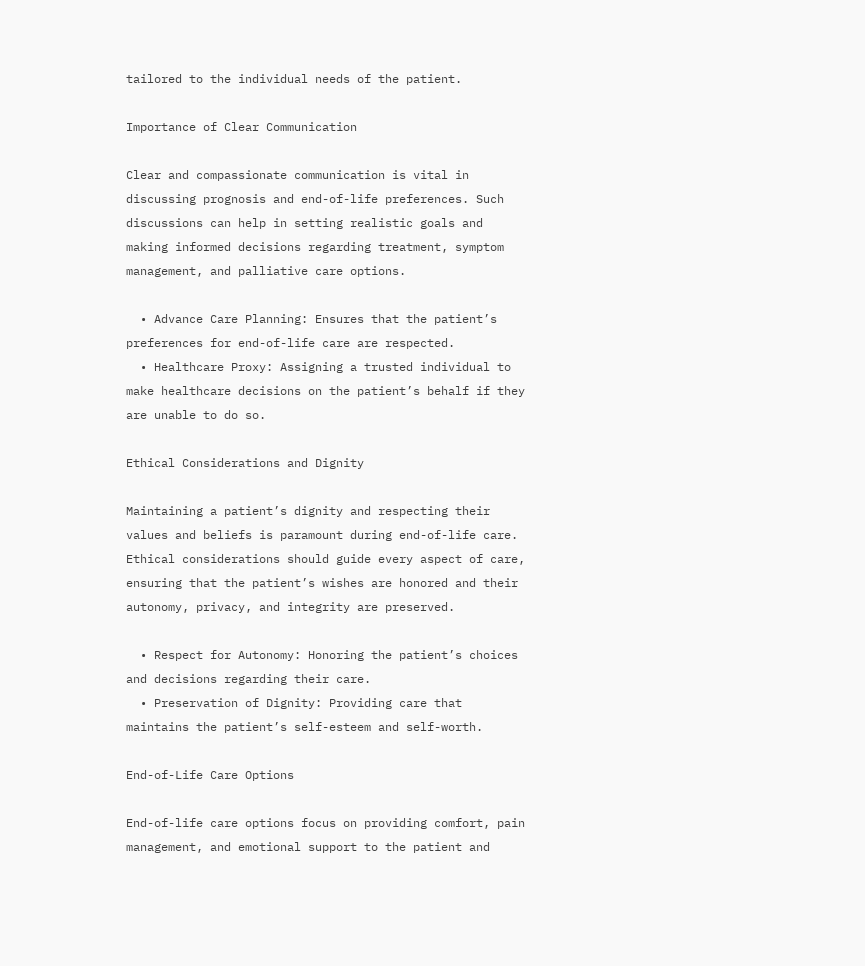tailored to the individual needs of the patient.

Importance of Clear Communication

Clear and compassionate communication is vital in discussing prognosis and end-of-life preferences. Such discussions can help in setting realistic goals and making informed decisions regarding treatment, symptom management, and palliative care options.

  • Advance Care Planning: Ensures that the patient’s preferences for end-of-life care are respected.
  • Healthcare Proxy: Assigning a trusted individual to make healthcare decisions on the patient’s behalf if they are unable to do so.

Ethical Considerations and Dignity

Maintaining a patient’s dignity and respecting their values and beliefs is paramount during end-of-life care. Ethical considerations should guide every aspect of care, ensuring that the patient’s wishes are honored and their autonomy, privacy, and integrity are preserved.

  • Respect for Autonomy: Honoring the patient’s choices and decisions regarding their care.
  • Preservation of Dignity: Providing care that maintains the patient’s self-esteem and self-worth.

End-of-Life Care Options

End-of-life care options focus on providing comfort, pain management, and emotional support to the patient and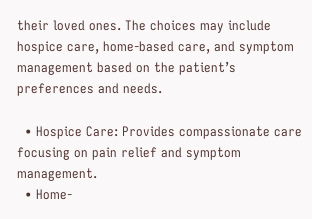their loved ones. The choices may include hospice care, home-based care, and symptom management based on the patient’s preferences and needs.

  • Hospice Care: Provides compassionate care focusing on pain relief and symptom management.
  • Home-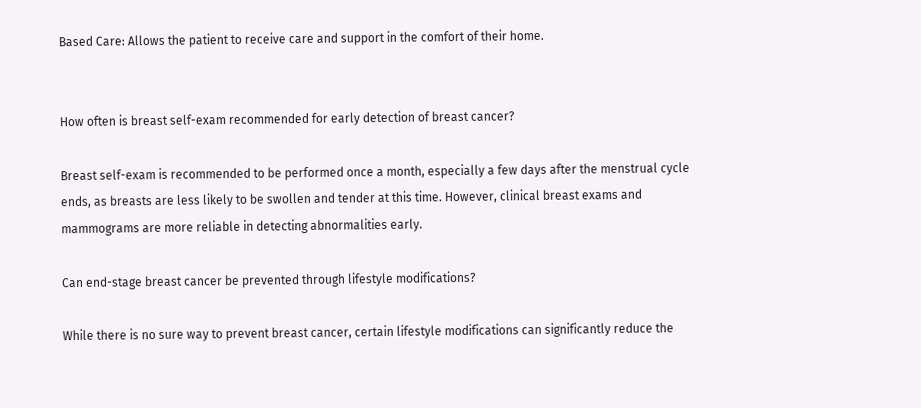Based Care: Allows the patient to receive care and support in the comfort of their home.


How often is breast self-exam recommended for early detection of breast cancer?

Breast self-exam is recommended to be performed once a month, especially a few days after the menstrual cycle ends, as breasts are less likely to be swollen and tender at this time. However, clinical breast exams and mammograms are more reliable in detecting abnormalities early.

Can end-stage breast cancer be prevented through lifestyle modifications?

While there is no sure way to prevent breast cancer, certain lifestyle modifications can significantly reduce the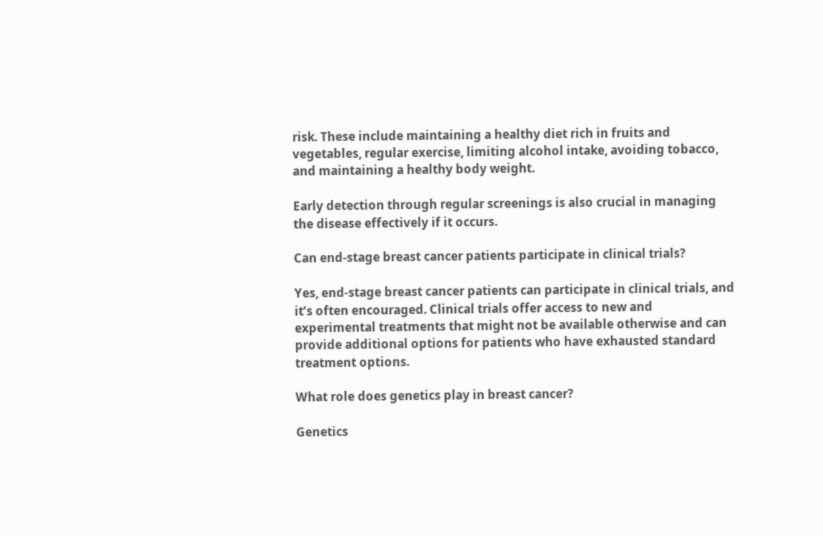risk. These include maintaining a healthy diet rich in fruits and vegetables, regular exercise, limiting alcohol intake, avoiding tobacco, and maintaining a healthy body weight.

Early detection through regular screenings is also crucial in managing the disease effectively if it occurs.

Can end-stage breast cancer patients participate in clinical trials?

Yes, end-stage breast cancer patients can participate in clinical trials, and it’s often encouraged. Clinical trials offer access to new and experimental treatments that might not be available otherwise and can provide additional options for patients who have exhausted standard treatment options.

What role does genetics play in breast cancer?

Genetics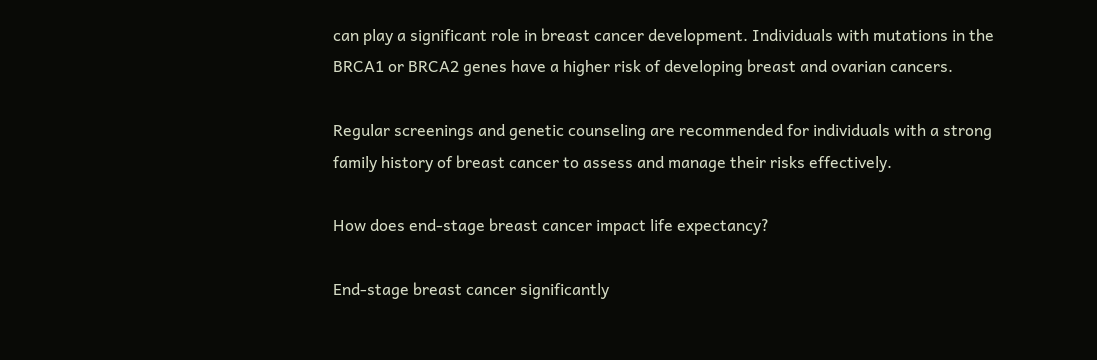can play a significant role in breast cancer development. Individuals with mutations in the BRCA1 or BRCA2 genes have a higher risk of developing breast and ovarian cancers.

Regular screenings and genetic counseling are recommended for individuals with a strong family history of breast cancer to assess and manage their risks effectively.

How does end-stage breast cancer impact life expectancy?

End-stage breast cancer significantly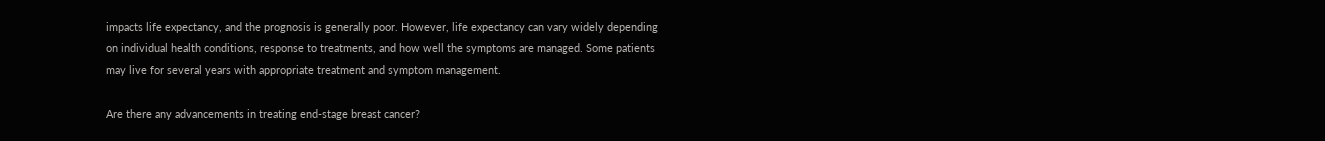impacts life expectancy, and the prognosis is generally poor. However, life expectancy can vary widely depending on individual health conditions, response to treatments, and how well the symptoms are managed. Some patients may live for several years with appropriate treatment and symptom management.

Are there any advancements in treating end-stage breast cancer?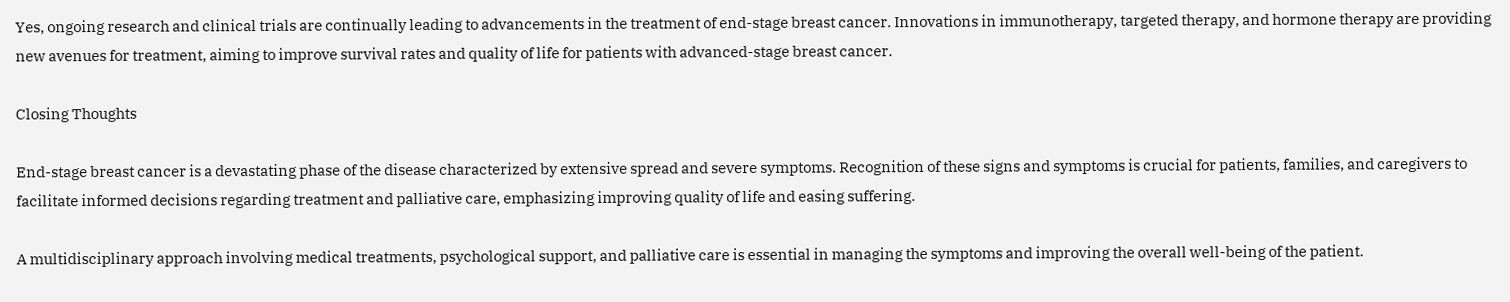Yes, ongoing research and clinical trials are continually leading to advancements in the treatment of end-stage breast cancer. Innovations in immunotherapy, targeted therapy, and hormone therapy are providing new avenues for treatment, aiming to improve survival rates and quality of life for patients with advanced-stage breast cancer.

Closing Thoughts

End-stage breast cancer is a devastating phase of the disease characterized by extensive spread and severe symptoms. Recognition of these signs and symptoms is crucial for patients, families, and caregivers to facilitate informed decisions regarding treatment and palliative care, emphasizing improving quality of life and easing suffering.

A multidisciplinary approach involving medical treatments, psychological support, and palliative care is essential in managing the symptoms and improving the overall well-being of the patient.